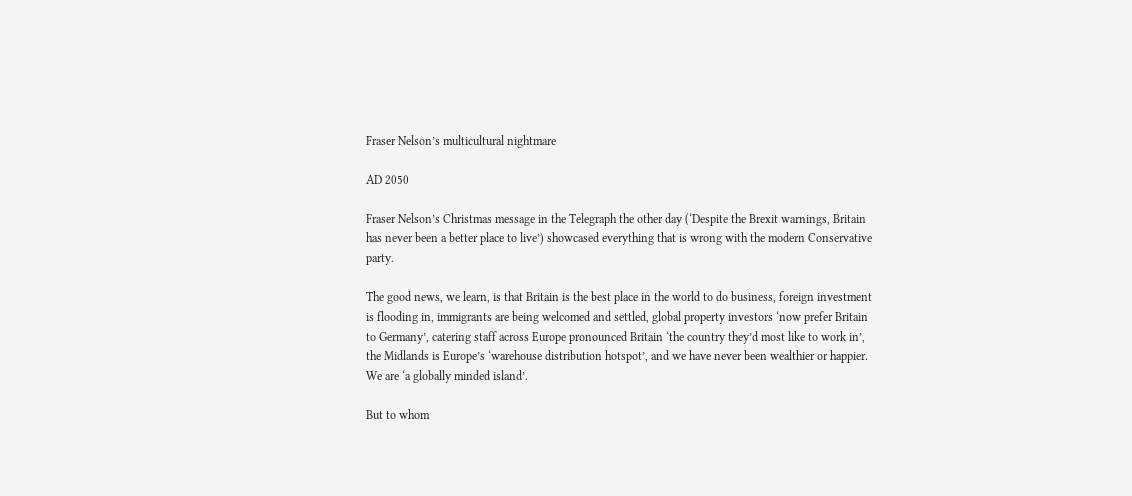Fraser Nelson’s multicultural nightmare

AD 2050

Fraser Nelson’s Christmas message in the Telegraph the other day (‘Despite the Brexit warnings, Britain has never been a better place to live’) showcased everything that is wrong with the modern Conservative party.

The good news, we learn, is that Britain is the best place in the world to do business, foreign investment is flooding in, immigrants are being welcomed and settled, global property investors ‘now prefer Britain to Germany’, catering staff across Europe pronounced Britain ‘the country they’d most like to work in’, the Midlands is Europe’s ‘warehouse distribution hotspot’, and we have never been wealthier or happier. We are ‘a globally minded island’.

But to whom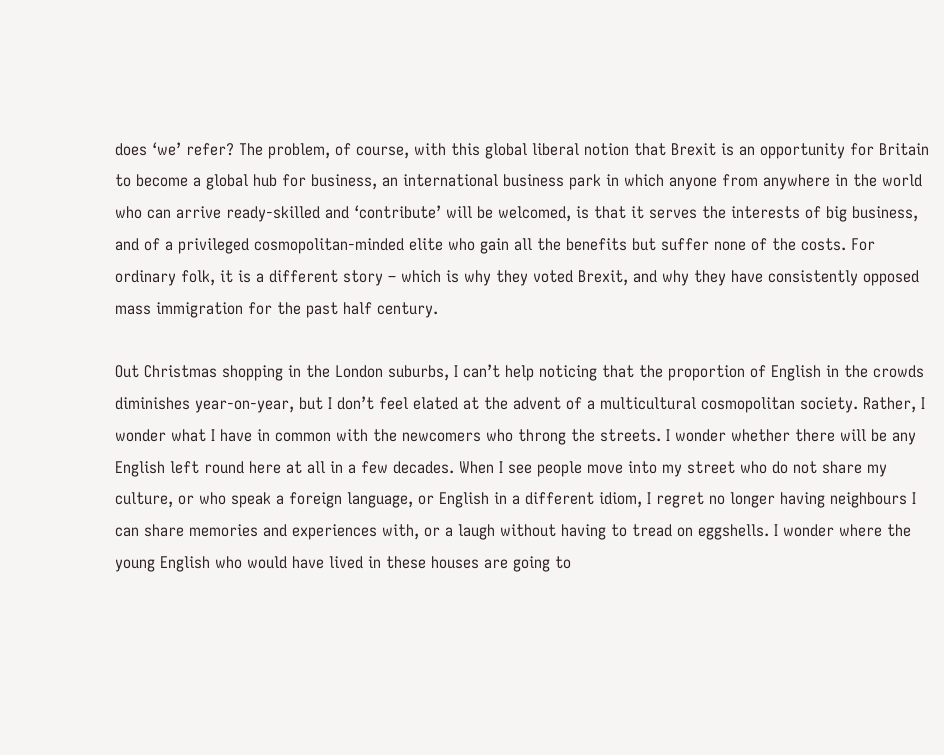does ‘we’ refer? The problem, of course, with this global liberal notion that Brexit is an opportunity for Britain to become a global hub for business, an international business park in which anyone from anywhere in the world who can arrive ready-skilled and ‘contribute’ will be welcomed, is that it serves the interests of big business, and of a privileged cosmopolitan-minded elite who gain all the benefits but suffer none of the costs. For ordinary folk, it is a different story – which is why they voted Brexit, and why they have consistently opposed mass immigration for the past half century.

Out Christmas shopping in the London suburbs, I can’t help noticing that the proportion of English in the crowds diminishes year-on-year, but I don’t feel elated at the advent of a multicultural cosmopolitan society. Rather, I wonder what I have in common with the newcomers who throng the streets. I wonder whether there will be any English left round here at all in a few decades. When I see people move into my street who do not share my culture, or who speak a foreign language, or English in a different idiom, I regret no longer having neighbours I can share memories and experiences with, or a laugh without having to tread on eggshells. I wonder where the young English who would have lived in these houses are going to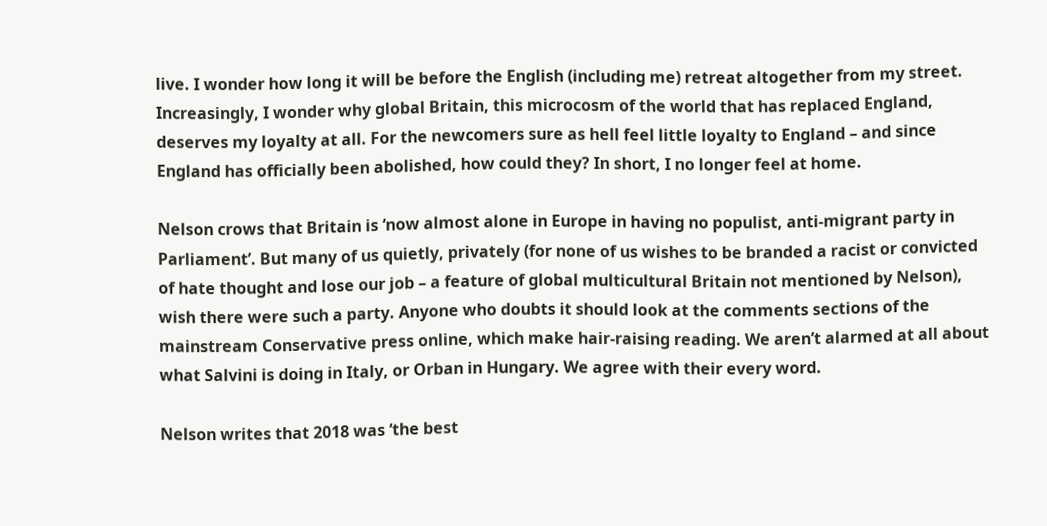live. I wonder how long it will be before the English (including me) retreat altogether from my street. Increasingly, I wonder why global Britain, this microcosm of the world that has replaced England, deserves my loyalty at all. For the newcomers sure as hell feel little loyalty to England – and since England has officially been abolished, how could they? In short, I no longer feel at home.

Nelson crows that Britain is ‘now almost alone in Europe in having no populist, anti-migrant party in Parliament’. But many of us quietly, privately (for none of us wishes to be branded a racist or convicted of hate thought and lose our job – a feature of global multicultural Britain not mentioned by Nelson), wish there were such a party. Anyone who doubts it should look at the comments sections of the mainstream Conservative press online, which make hair-raising reading. We aren’t alarmed at all about what Salvini is doing in Italy, or Orban in Hungary. We agree with their every word.

Nelson writes that 2018 was ‘the best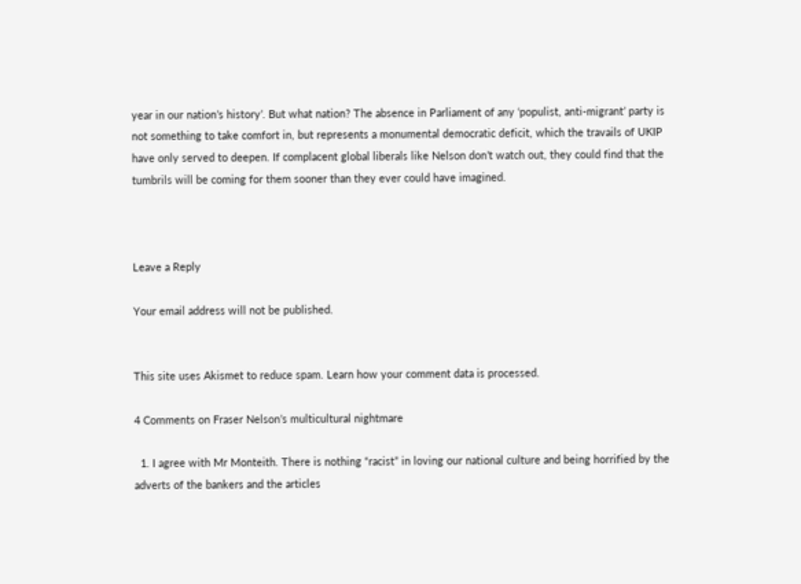year in our nation’s history’. But what nation? The absence in Parliament of any ‘populist, anti-migrant’ party is not something to take comfort in, but represents a monumental democratic deficit, which the travails of UKIP have only served to deepen. If complacent global liberals like Nelson don’t watch out, they could find that the tumbrils will be coming for them sooner than they ever could have imagined.



Leave a Reply

Your email address will not be published.


This site uses Akismet to reduce spam. Learn how your comment data is processed.

4 Comments on Fraser Nelson’s multicultural nightmare

  1. I agree with Mr Monteith. There is nothing “racist” in loving our national culture and being horrified by the adverts of the bankers and the articles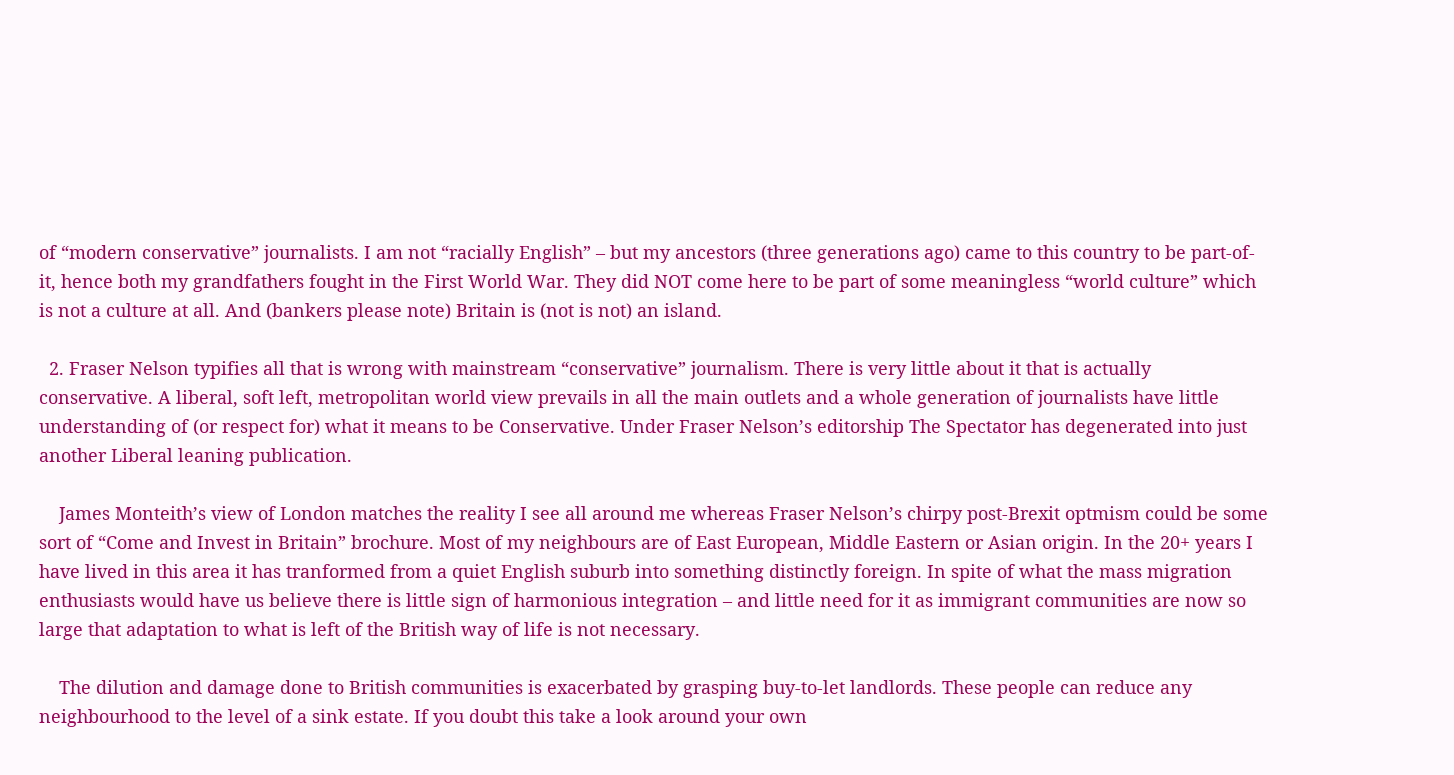of “modern conservative” journalists. I am not “racially English” – but my ancestors (three generations ago) came to this country to be part-of-it, hence both my grandfathers fought in the First World War. They did NOT come here to be part of some meaningless “world culture” which is not a culture at all. And (bankers please note) Britain is (not is not) an island.

  2. Fraser Nelson typifies all that is wrong with mainstream “conservative” journalism. There is very little about it that is actually conservative. A liberal, soft left, metropolitan world view prevails in all the main outlets and a whole generation of journalists have little understanding of (or respect for) what it means to be Conservative. Under Fraser Nelson’s editorship The Spectator has degenerated into just another Liberal leaning publication.

    James Monteith’s view of London matches the reality I see all around me whereas Fraser Nelson’s chirpy post-Brexit optmism could be some sort of “Come and Invest in Britain” brochure. Most of my neighbours are of East European, Middle Eastern or Asian origin. In the 20+ years I have lived in this area it has tranformed from a quiet English suburb into something distinctly foreign. In spite of what the mass migration enthusiasts would have us believe there is little sign of harmonious integration – and little need for it as immigrant communities are now so large that adaptation to what is left of the British way of life is not necessary.

    The dilution and damage done to British communities is exacerbated by grasping buy-to-let landlords. These people can reduce any neighbourhood to the level of a sink estate. If you doubt this take a look around your own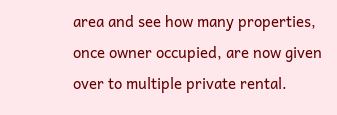area and see how many properties, once owner occupied, are now given over to multiple private rental.